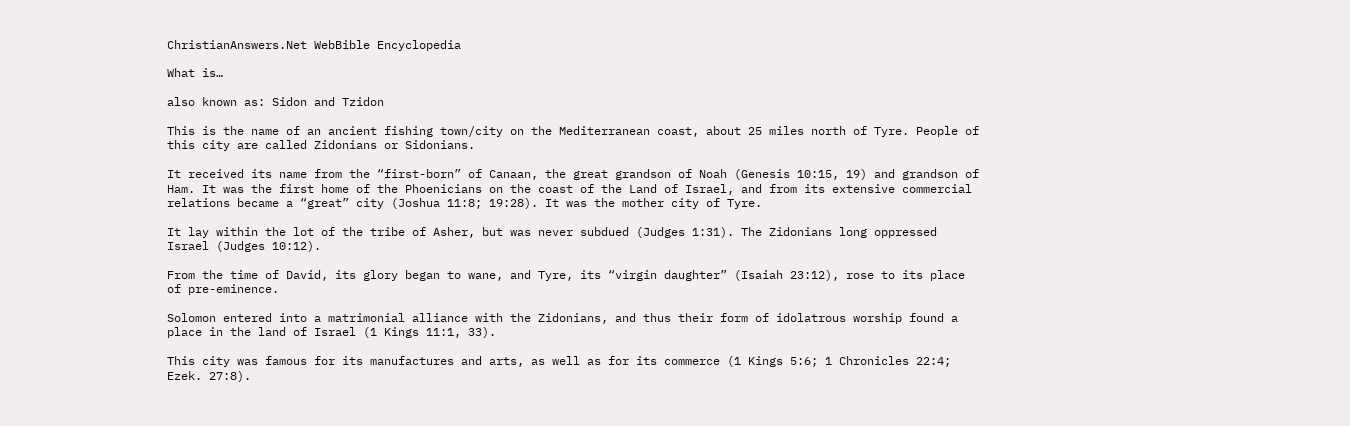ChristianAnswers.Net WebBible Encyclopedia

What is…

also known as: Sidon and Tzidon

This is the name of an ancient fishing town/city on the Mediterranean coast, about 25 miles north of Tyre. People of this city are called Zidonians or Sidonians.

It received its name from the “first-born” of Canaan, the great grandson of Noah (Genesis 10:15, 19) and grandson of Ham. It was the first home of the Phoenicians on the coast of the Land of Israel, and from its extensive commercial relations became a “great” city (Joshua 11:8; 19:28). It was the mother city of Tyre.

It lay within the lot of the tribe of Asher, but was never subdued (Judges 1:31). The Zidonians long oppressed Israel (Judges 10:12).

From the time of David, its glory began to wane, and Tyre, its “virgin daughter” (Isaiah 23:12), rose to its place of pre-eminence.

Solomon entered into a matrimonial alliance with the Zidonians, and thus their form of idolatrous worship found a place in the land of Israel (1 Kings 11:1, 33).

This city was famous for its manufactures and arts, as well as for its commerce (1 Kings 5:6; 1 Chronicles 22:4; Ezek. 27:8).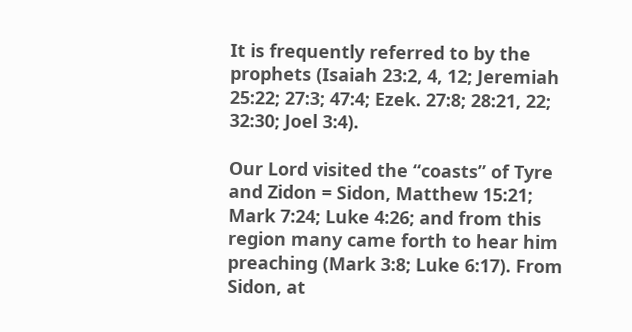It is frequently referred to by the prophets (Isaiah 23:2, 4, 12; Jeremiah 25:22; 27:3; 47:4; Ezek. 27:8; 28:21, 22; 32:30; Joel 3:4).

Our Lord visited the “coasts” of Tyre and Zidon = Sidon, Matthew 15:21; Mark 7:24; Luke 4:26; and from this region many came forth to hear him preaching (Mark 3:8; Luke 6:17). From Sidon, at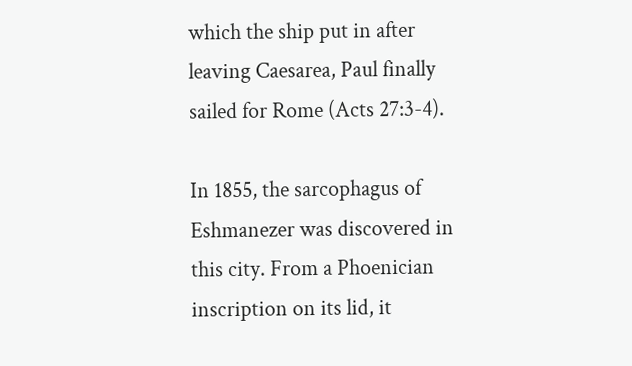which the ship put in after leaving Caesarea, Paul finally sailed for Rome (Acts 27:3-4).

In 1855, the sarcophagus of Eshmanezer was discovered in this city. From a Phoenician inscription on its lid, it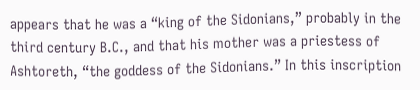appears that he was a “king of the Sidonians,” probably in the third century B.C., and that his mother was a priestess of Ashtoreth, “the goddess of the Sidonians.” In this inscription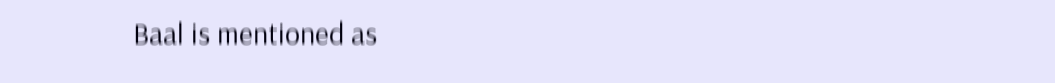Baal is mentioned as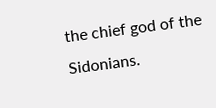the chief god of the Sidonians.